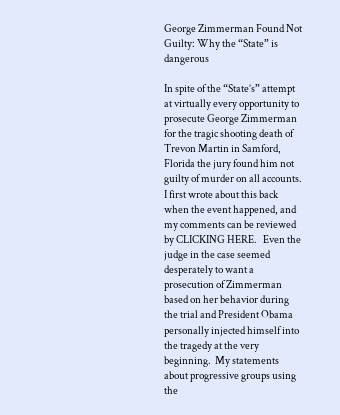George Zimmerman Found Not Guilty: Why the “State” is dangerous

In spite of the “State’s” attempt at virtually every opportunity to prosecute George Zimmerman for the tragic shooting death of Trevon Martin in Samford, Florida the jury found him not guilty of murder on all accounts.  I first wrote about this back when the event happened, and my comments can be reviewed by CLICKING HERE.   Even the judge in the case seemed desperately to want a prosecution of Zimmerman based on her behavior during the trial and President Obama personally injected himself into the tragedy at the very beginning.  My statements about progressive groups using the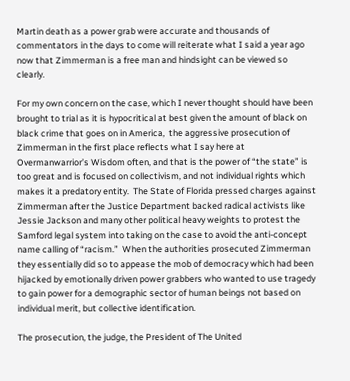Martin death as a power grab were accurate and thousands of commentators in the days to come will reiterate what I said a year ago now that Zimmerman is a free man and hindsight can be viewed so clearly.

For my own concern on the case, which I never thought should have been brought to trial as it is hypocritical at best given the amount of black on black crime that goes on in America,  the aggressive prosecution of Zimmerman in the first place reflects what I say here at Overmanwarrior’s Wisdom often, and that is the power of “the state” is too great and is focused on collectivism, and not individual rights which makes it a predatory entity.  The State of Florida pressed charges against Zimmerman after the Justice Department backed radical activists like Jessie Jackson and many other political heavy weights to protest the Samford legal system into taking on the case to avoid the anti-concept name calling of “racism.”  When the authorities prosecuted Zimmerman they essentially did so to appease the mob of democracy which had been hijacked by emotionally driven power grabbers who wanted to use tragedy to gain power for a demographic sector of human beings not based on individual merit, but collective identification.

The prosecution, the judge, the President of The United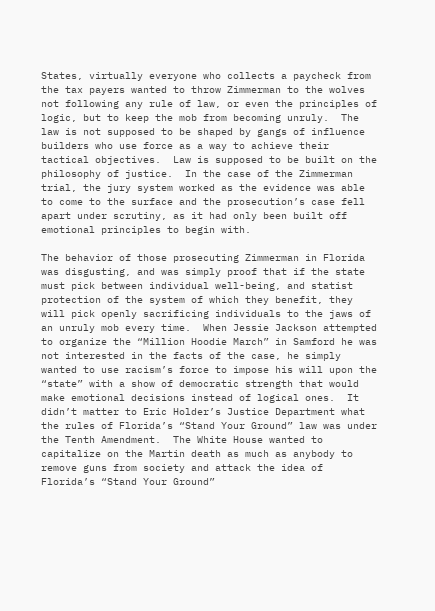States, virtually everyone who collects a paycheck from the tax payers wanted to throw Zimmerman to the wolves not following any rule of law, or even the principles of logic, but to keep the mob from becoming unruly.  The law is not supposed to be shaped by gangs of influence builders who use force as a way to achieve their tactical objectives.  Law is supposed to be built on the philosophy of justice.  In the case of the Zimmerman trial, the jury system worked as the evidence was able to come to the surface and the prosecution’s case fell apart under scrutiny, as it had only been built off emotional principles to begin with.

The behavior of those prosecuting Zimmerman in Florida was disgusting, and was simply proof that if the state must pick between individual well-being, and statist protection of the system of which they benefit, they will pick openly sacrificing individuals to the jaws of an unruly mob every time.  When Jessie Jackson attempted to organize the “Million Hoodie March” in Samford he was not interested in the facts of the case, he simply wanted to use racism’s force to impose his will upon the “state” with a show of democratic strength that would make emotional decisions instead of logical ones.  It didn’t matter to Eric Holder’s Justice Department what the rules of Florida’s “Stand Your Ground” law was under the Tenth Amendment.  The White House wanted to capitalize on the Martin death as much as anybody to remove guns from society and attack the idea of Florida’s “Stand Your Ground”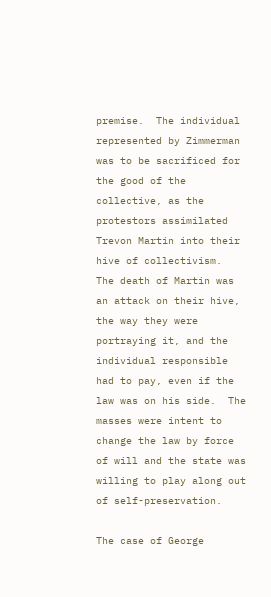premise.  The individual represented by Zimmerman was to be sacrificed for the good of the collective, as the protestors assimilated Trevon Martin into their hive of collectivism.  The death of Martin was an attack on their hive, the way they were portraying it, and the individual responsible had to pay, even if the law was on his side.  The masses were intent to change the law by force of will and the state was willing to play along out of self-preservation.

The case of George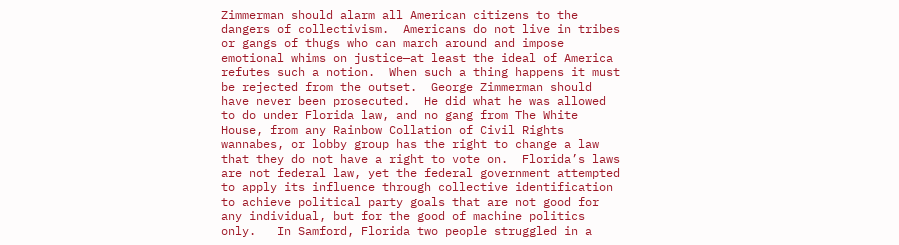Zimmerman should alarm all American citizens to the dangers of collectivism.  Americans do not live in tribes or gangs of thugs who can march around and impose emotional whims on justice—at least the ideal of America refutes such a notion.  When such a thing happens it must be rejected from the outset.  George Zimmerman should have never been prosecuted.  He did what he was allowed to do under Florida law, and no gang from The White House, from any Rainbow Collation of Civil Rights wannabes, or lobby group has the right to change a law that they do not have a right to vote on.  Florida’s laws are not federal law, yet the federal government attempted to apply its influence through collective identification to achieve political party goals that are not good for any individual, but for the good of machine politics only.   In Samford, Florida two people struggled in a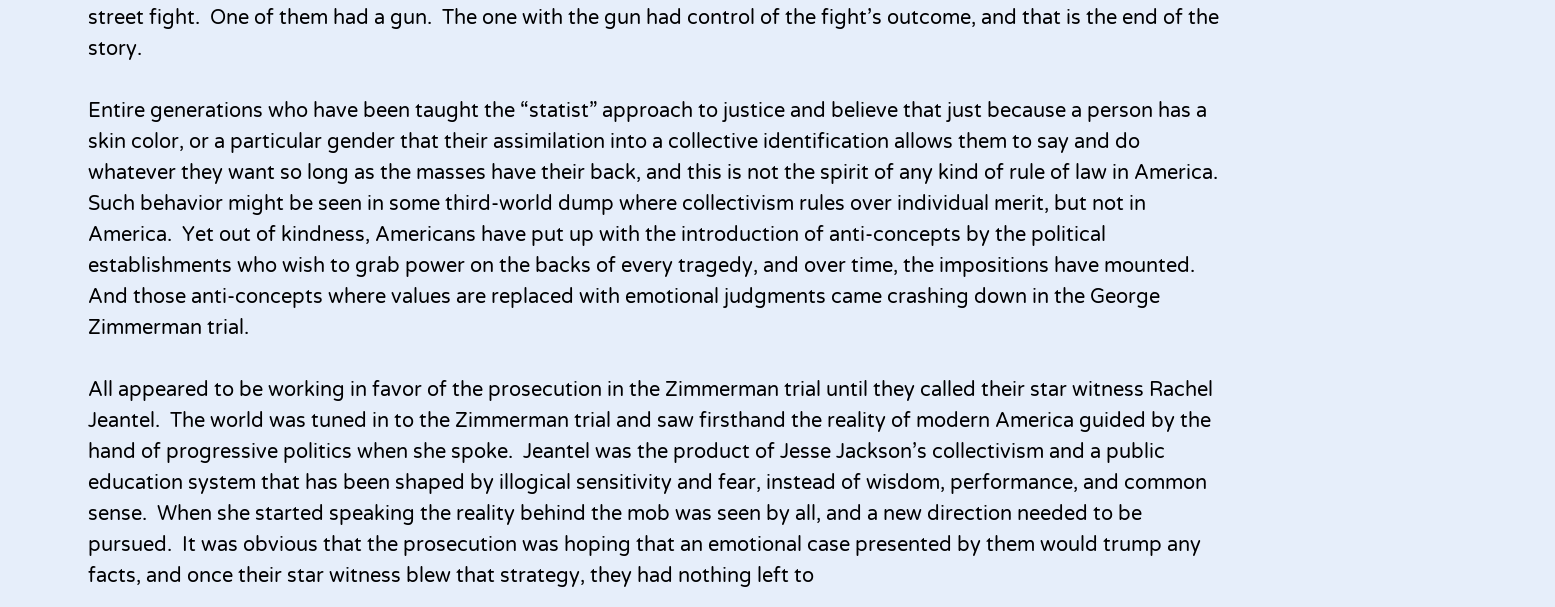street fight.  One of them had a gun.  The one with the gun had control of the fight’s outcome, and that is the end of the story.

Entire generations who have been taught the “statist” approach to justice and believe that just because a person has a skin color, or a particular gender that their assimilation into a collective identification allows them to say and do whatever they want so long as the masses have their back, and this is not the spirit of any kind of rule of law in America.  Such behavior might be seen in some third-world dump where collectivism rules over individual merit, but not in America.  Yet out of kindness, Americans have put up with the introduction of anti-concepts by the political establishments who wish to grab power on the backs of every tragedy, and over time, the impositions have mounted.  And those anti-concepts where values are replaced with emotional judgments came crashing down in the George Zimmerman trial.

All appeared to be working in favor of the prosecution in the Zimmerman trial until they called their star witness Rachel Jeantel.  The world was tuned in to the Zimmerman trial and saw firsthand the reality of modern America guided by the hand of progressive politics when she spoke.  Jeantel was the product of Jesse Jackson’s collectivism and a public education system that has been shaped by illogical sensitivity and fear, instead of wisdom, performance, and common sense.  When she started speaking the reality behind the mob was seen by all, and a new direction needed to be pursued.  It was obvious that the prosecution was hoping that an emotional case presented by them would trump any facts, and once their star witness blew that strategy, they had nothing left to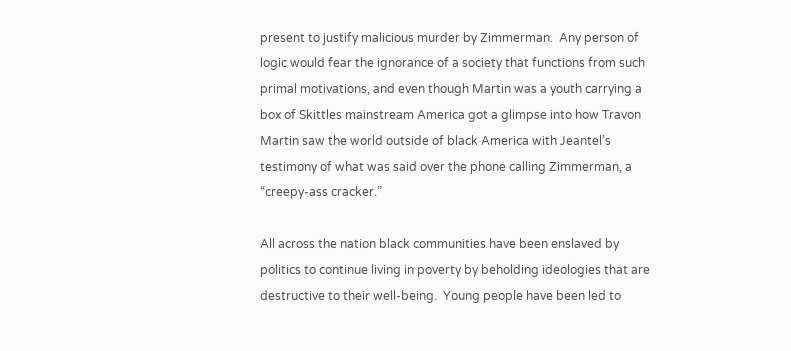present to justify malicious murder by Zimmerman.  Any person of logic would fear the ignorance of a society that functions from such primal motivations, and even though Martin was a youth carrying a box of Skittles mainstream America got a glimpse into how Travon Martin saw the world outside of black America with Jeantel’s testimony of what was said over the phone calling Zimmerman, a “creepy-ass cracker.”

All across the nation black communities have been enslaved by politics to continue living in poverty by beholding ideologies that are destructive to their well-being.  Young people have been led to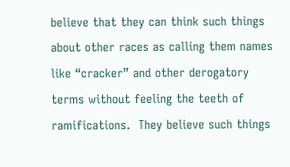believe that they can think such things about other races as calling them names like “cracker” and other derogatory terms without feeling the teeth of ramifications.  They believe such things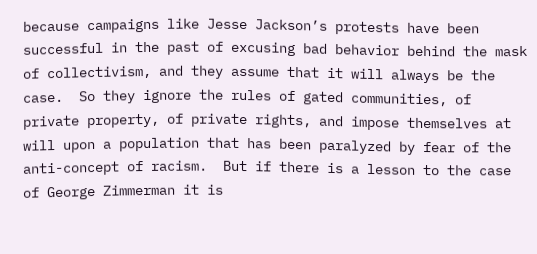because campaigns like Jesse Jackson’s protests have been successful in the past of excusing bad behavior behind the mask of collectivism, and they assume that it will always be the case.  So they ignore the rules of gated communities, of private property, of private rights, and impose themselves at will upon a population that has been paralyzed by fear of the anti-concept of racism.  But if there is a lesson to the case of George Zimmerman it is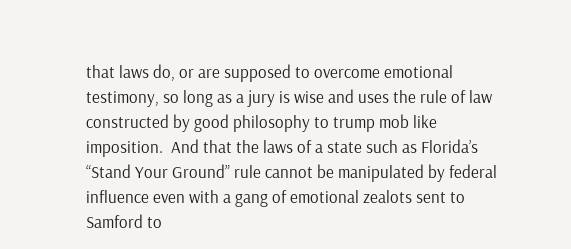that laws do, or are supposed to overcome emotional testimony, so long as a jury is wise and uses the rule of law constructed by good philosophy to trump mob like imposition.  And that the laws of a state such as Florida’s “Stand Your Ground” rule cannot be manipulated by federal influence even with a gang of emotional zealots sent to Samford to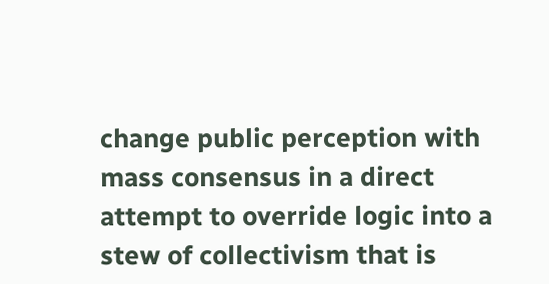change public perception with mass consensus in a direct attempt to override logic into a stew of collectivism that is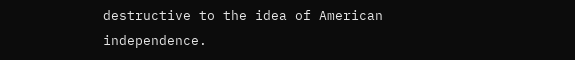destructive to the idea of American independence.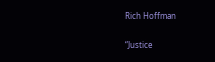Rich Hoffman

“Justice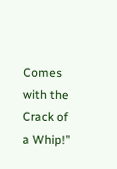Comes with the Crack of a Whip!”